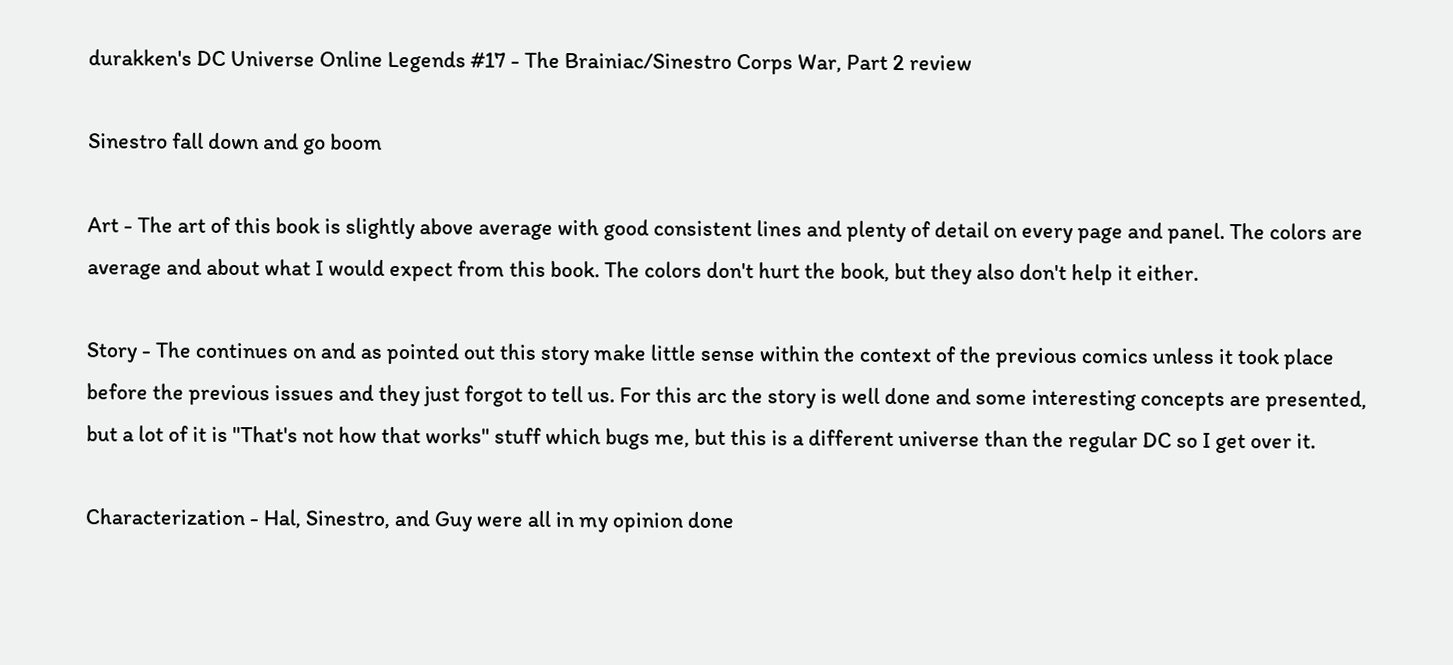durakken's DC Universe Online Legends #17 - The Brainiac/Sinestro Corps War, Part 2 review

Sinestro fall down and go boom

Art - The art of this book is slightly above average with good consistent lines and plenty of detail on every page and panel. The colors are average and about what I would expect from this book. The colors don't hurt the book, but they also don't help it either.

Story - The continues on and as pointed out this story make little sense within the context of the previous comics unless it took place before the previous issues and they just forgot to tell us. For this arc the story is well done and some interesting concepts are presented, but a lot of it is "That's not how that works" stuff which bugs me, but this is a different universe than the regular DC so I get over it.

Characterization - Hal, Sinestro, and Guy were all in my opinion done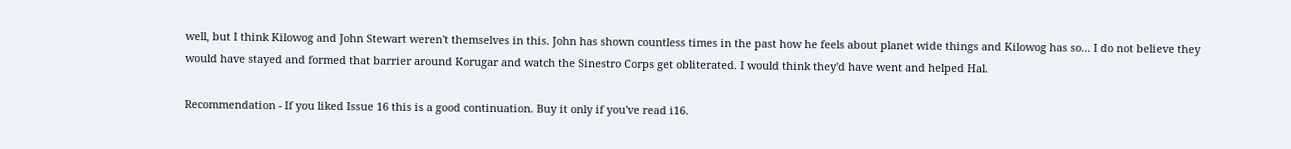well, but I think Kilowog and John Stewart weren't themselves in this. John has shown countless times in the past how he feels about planet wide things and Kilowog has so... I do not believe they would have stayed and formed that barrier around Korugar and watch the Sinestro Corps get obliterated. I would think they'd have went and helped Hal.

Recommendation - If you liked Issue 16 this is a good continuation. Buy it only if you've read i16.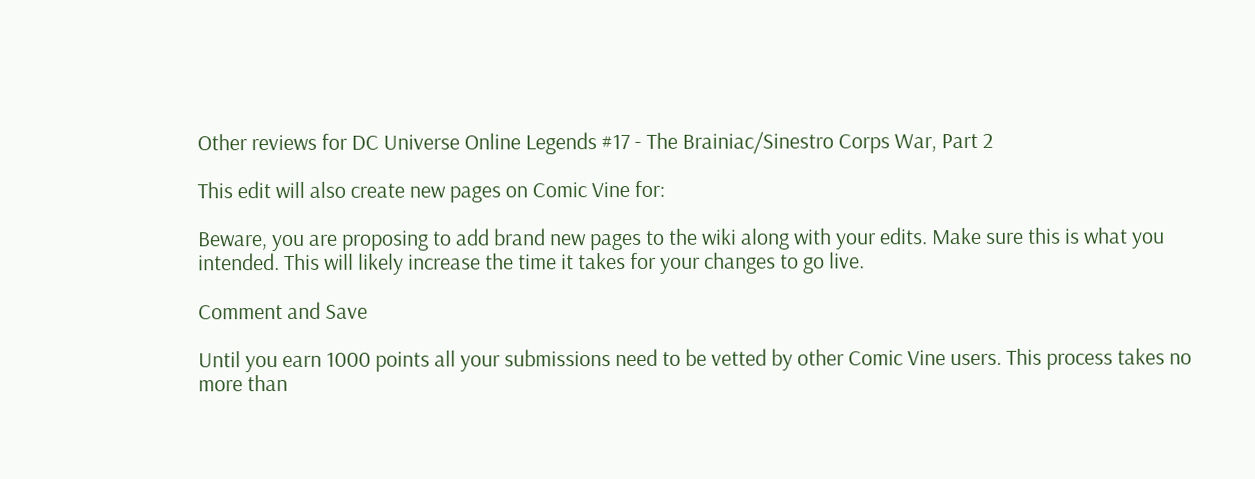Other reviews for DC Universe Online Legends #17 - The Brainiac/Sinestro Corps War, Part 2

This edit will also create new pages on Comic Vine for:

Beware, you are proposing to add brand new pages to the wiki along with your edits. Make sure this is what you intended. This will likely increase the time it takes for your changes to go live.

Comment and Save

Until you earn 1000 points all your submissions need to be vetted by other Comic Vine users. This process takes no more than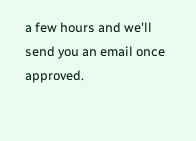a few hours and we'll send you an email once approved.